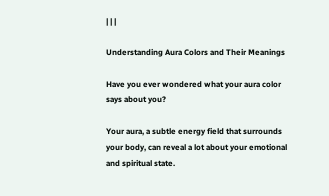| | |

Understanding Aura Colors and Their Meanings

Have you ever wondered what your aura color says about you?

Your aura, a subtle energy field that surrounds your body, can reveal a lot about your emotional and spiritual state.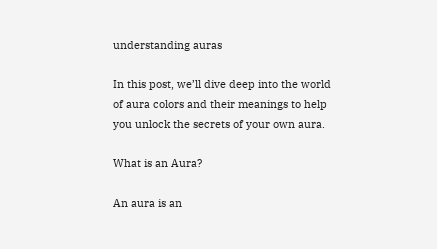understanding auras

In this post, we’ll dive deep into the world of aura colors and their meanings to help you unlock the secrets of your own aura.

What is an Aura?

An aura is an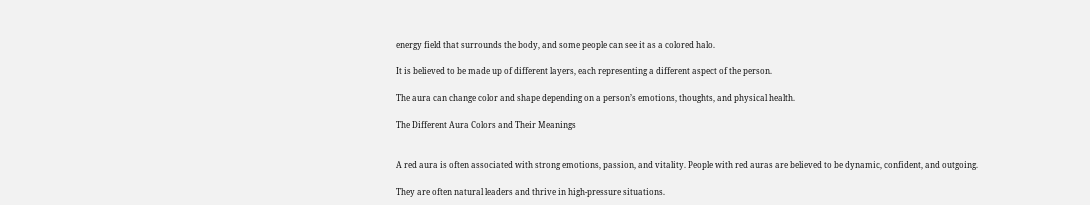energy field that surrounds the body, and some people can see it as a colored halo.

It is believed to be made up of different layers, each representing a different aspect of the person.

The aura can change color and shape depending on a person’s emotions, thoughts, and physical health.

The Different Aura Colors and Their Meanings


A red aura is often associated with strong emotions, passion, and vitality. People with red auras are believed to be dynamic, confident, and outgoing.

They are often natural leaders and thrive in high-pressure situations.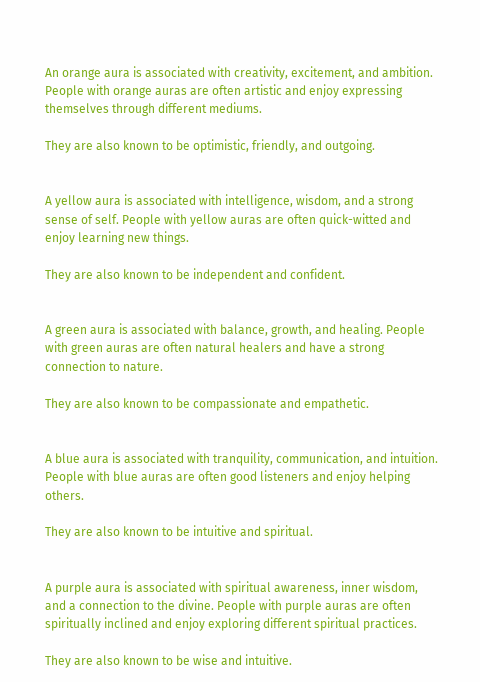An orange aura is associated with creativity, excitement, and ambition. People with orange auras are often artistic and enjoy expressing themselves through different mediums.

They are also known to be optimistic, friendly, and outgoing.


A yellow aura is associated with intelligence, wisdom, and a strong sense of self. People with yellow auras are often quick-witted and enjoy learning new things.

They are also known to be independent and confident.


A green aura is associated with balance, growth, and healing. People with green auras are often natural healers and have a strong connection to nature.

They are also known to be compassionate and empathetic.


A blue aura is associated with tranquility, communication, and intuition. People with blue auras are often good listeners and enjoy helping others.

They are also known to be intuitive and spiritual.


A purple aura is associated with spiritual awareness, inner wisdom, and a connection to the divine. People with purple auras are often spiritually inclined and enjoy exploring different spiritual practices.

They are also known to be wise and intuitive.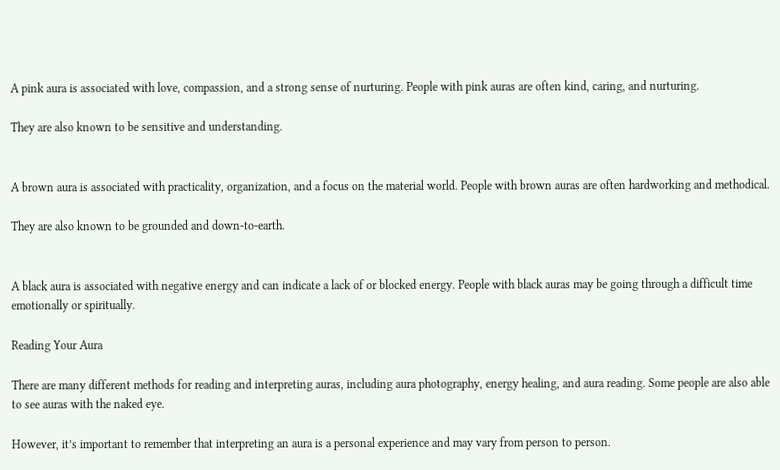A pink aura is associated with love, compassion, and a strong sense of nurturing. People with pink auras are often kind, caring, and nurturing.

They are also known to be sensitive and understanding.


A brown aura is associated with practicality, organization, and a focus on the material world. People with brown auras are often hardworking and methodical.

They are also known to be grounded and down-to-earth.


A black aura is associated with negative energy and can indicate a lack of or blocked energy. People with black auras may be going through a difficult time emotionally or spiritually.

Reading Your Aura

There are many different methods for reading and interpreting auras, including aura photography, energy healing, and aura reading. Some people are also able to see auras with the naked eye.

However, it’s important to remember that interpreting an aura is a personal experience and may vary from person to person.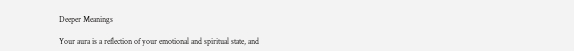Deeper Meanings

Your aura is a reflection of your emotional and spiritual state, and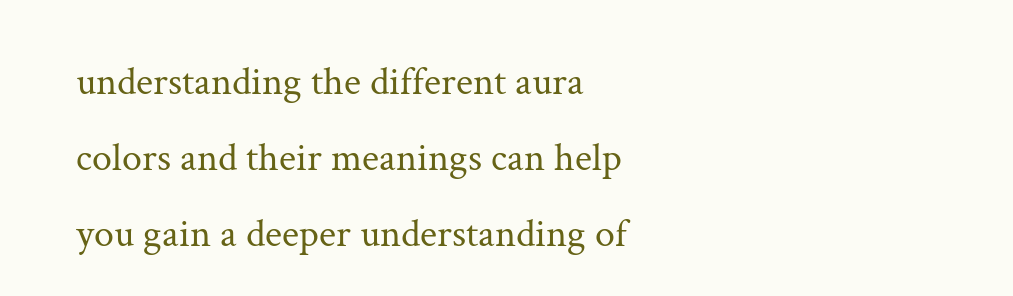understanding the different aura colors and their meanings can help you gain a deeper understanding of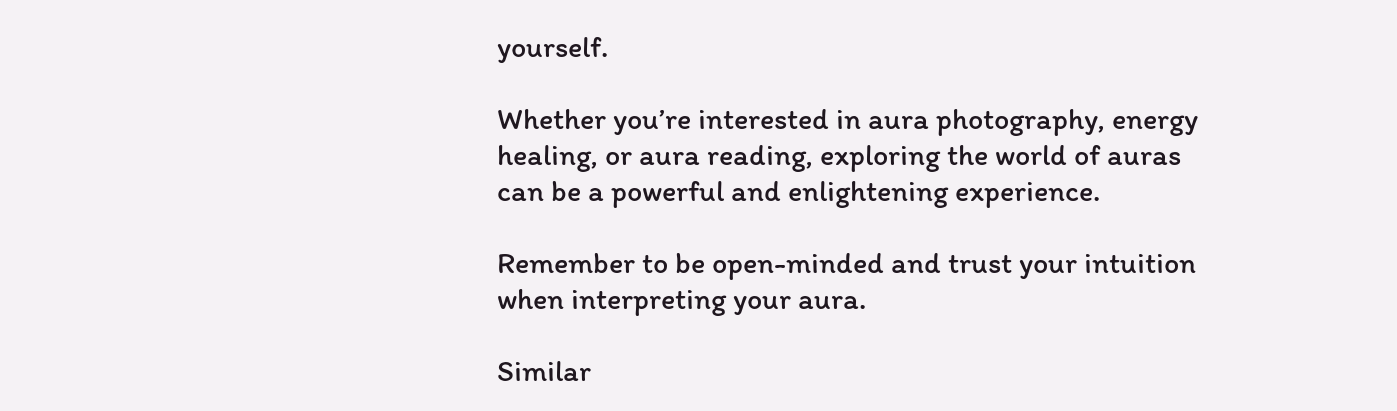yourself.

Whether you’re interested in aura photography, energy healing, or aura reading, exploring the world of auras can be a powerful and enlightening experience.

Remember to be open-minded and trust your intuition when interpreting your aura.

Similar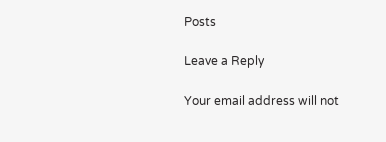Posts

Leave a Reply

Your email address will not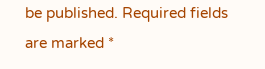be published. Required fields are marked *